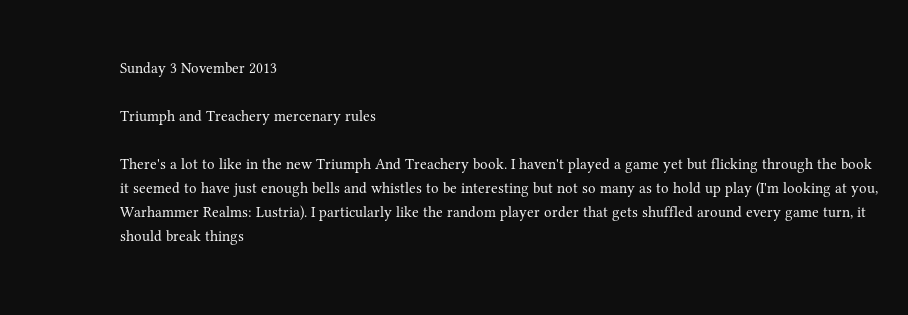Sunday 3 November 2013

Triumph and Treachery mercenary rules

There's a lot to like in the new Triumph And Treachery book. I haven't played a game yet but flicking through the book it seemed to have just enough bells and whistles to be interesting but not so many as to hold up play (I'm looking at you, Warhammer Realms: Lustria). I particularly like the random player order that gets shuffled around every game turn, it should break things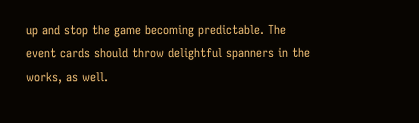up and stop the game becoming predictable. The event cards should throw delightful spanners in the works, as well.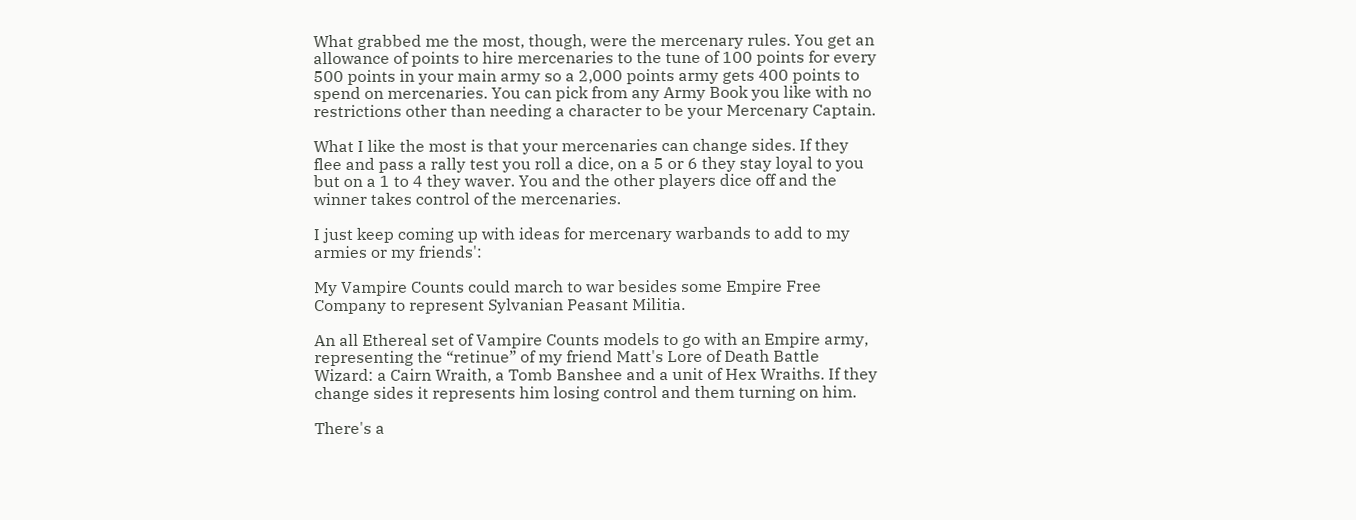What grabbed me the most, though, were the mercenary rules. You get an allowance of points to hire mercenaries to the tune of 100 points for every 500 points in your main army so a 2,000 points army gets 400 points to spend on mercenaries. You can pick from any Army Book you like with no restrictions other than needing a character to be your Mercenary Captain.

What I like the most is that your mercenaries can change sides. If they flee and pass a rally test you roll a dice, on a 5 or 6 they stay loyal to you but on a 1 to 4 they waver. You and the other players dice off and the winner takes control of the mercenaries.

I just keep coming up with ideas for mercenary warbands to add to my armies or my friends':

My Vampire Counts could march to war besides some Empire Free Company to represent Sylvanian Peasant Militia.

An all Ethereal set of Vampire Counts models to go with an Empire army, representing the “retinue” of my friend Matt's Lore of Death Battle Wizard: a Cairn Wraith, a Tomb Banshee and a unit of Hex Wraiths. If they change sides it represents him losing control and them turning on him.

There's a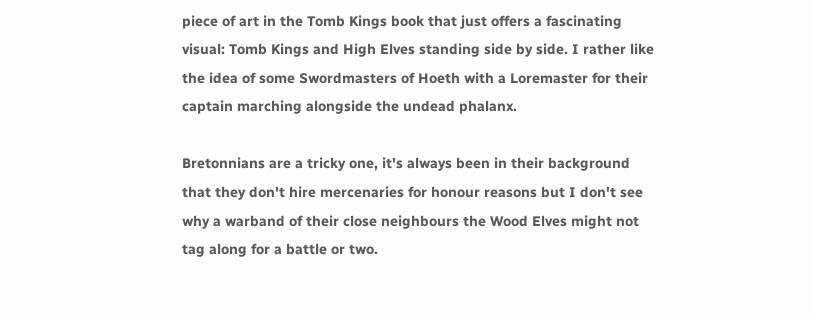piece of art in the Tomb Kings book that just offers a fascinating visual: Tomb Kings and High Elves standing side by side. I rather like the idea of some Swordmasters of Hoeth with a Loremaster for their captain marching alongside the undead phalanx.

Bretonnians are a tricky one, it's always been in their background that they don't hire mercenaries for honour reasons but I don't see why a warband of their close neighbours the Wood Elves might not tag along for a battle or two.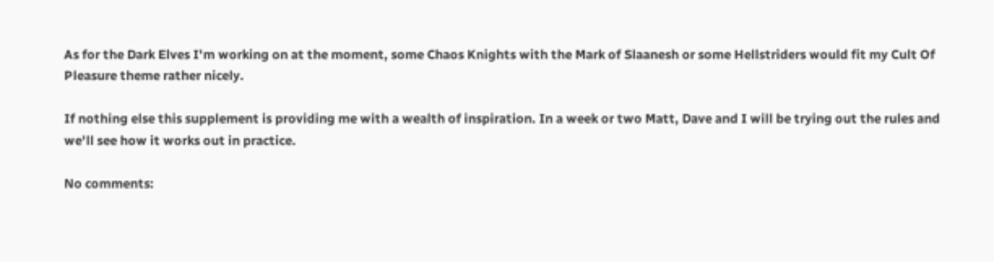As for the Dark Elves I'm working on at the moment, some Chaos Knights with the Mark of Slaanesh or some Hellstriders would fit my Cult Of Pleasure theme rather nicely.

If nothing else this supplement is providing me with a wealth of inspiration. In a week or two Matt, Dave and I will be trying out the rules and we'll see how it works out in practice.

No comments: